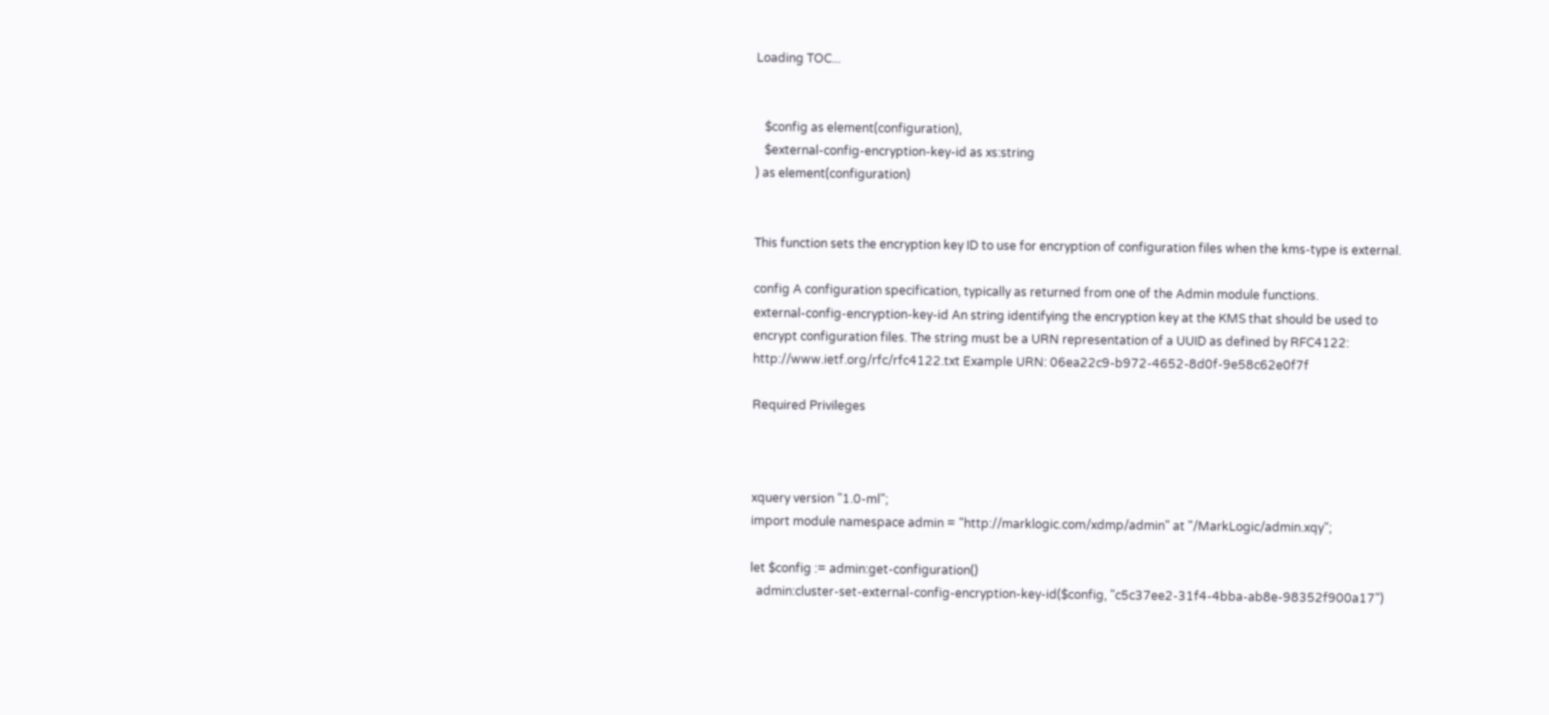Loading TOC...


   $config as element(configuration),
   $external-config-encryption-key-id as xs:string
) as element(configuration)


This function sets the encryption key ID to use for encryption of configuration files when the kms-type is external.

config A configuration specification, typically as returned from one of the Admin module functions.
external-config-encryption-key-id An string identifying the encryption key at the KMS that should be used to encrypt configuration files. The string must be a URN representation of a UUID as defined by RFC4122: http://www.ietf.org/rfc/rfc4122.txt Example URN: 06ea22c9-b972-4652-8d0f-9e58c62e0f7f

Required Privileges



xquery version "1.0-ml";
import module namespace admin = "http://marklogic.com/xdmp/admin" at "/MarkLogic/admin.xqy";

let $config := admin:get-configuration()
  admin:cluster-set-external-config-encryption-key-id($config, "c5c37ee2-31f4-4bba-ab8e-98352f900a17")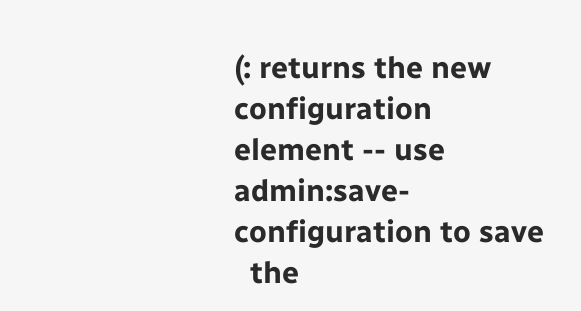(: returns the new configuration element -- use admin:save-configuration to save
  the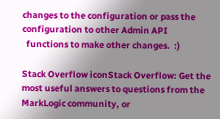changes to the configuration or pass the configuration to other Admin API
  functions to make other changes.  :)

Stack Overflow iconStack Overflow: Get the most useful answers to questions from the MarkLogic community, or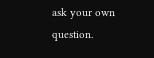ask your own question.